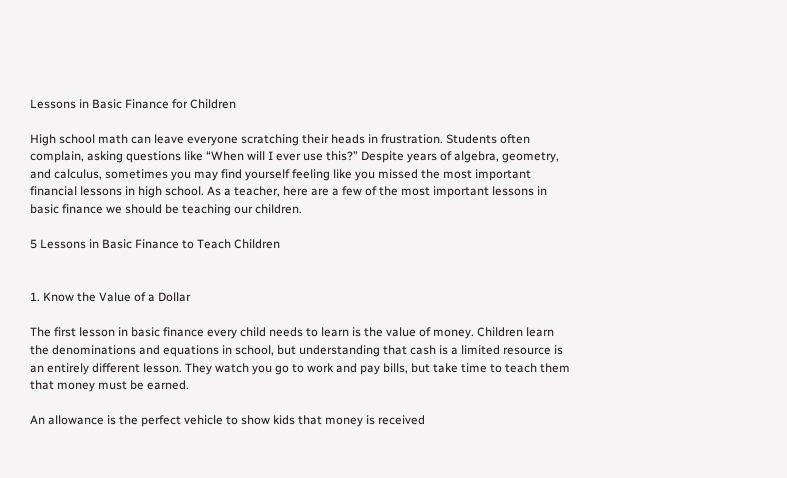Lessons in Basic Finance for Children

High school math can leave everyone scratching their heads in frustration. Students often complain, asking questions like “When will I ever use this?” Despite years of algebra, geometry, and calculus, sometimes you may find yourself feeling like you missed the most important financial lessons in high school. As a teacher, here are a few of the most important lessons in basic finance we should be teaching our children.

5 Lessons in Basic Finance to Teach Children


1. Know the Value of a Dollar

The first lesson in basic finance every child needs to learn is the value of money. Children learn the denominations and equations in school, but understanding that cash is a limited resource is an entirely different lesson. They watch you go to work and pay bills, but take time to teach them that money must be earned.

An allowance is the perfect vehicle to show kids that money is received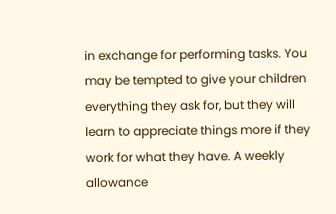in exchange for performing tasks. You may be tempted to give your children everything they ask for, but they will learn to appreciate things more if they work for what they have. A weekly allowance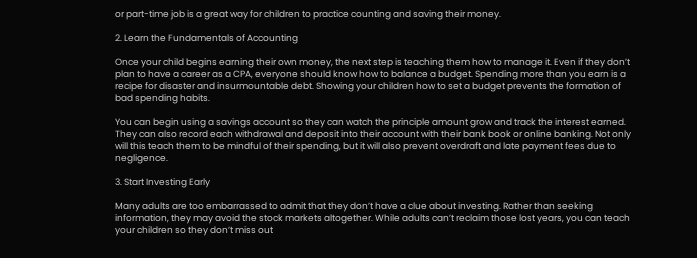or part-time job is a great way for children to practice counting and saving their money.

2. Learn the Fundamentals of Accounting

Once your child begins earning their own money, the next step is teaching them how to manage it. Even if they don’t plan to have a career as a CPA, everyone should know how to balance a budget. Spending more than you earn is a recipe for disaster and insurmountable debt. Showing your children how to set a budget prevents the formation of bad spending habits.

You can begin using a savings account so they can watch the principle amount grow and track the interest earned. They can also record each withdrawal and deposit into their account with their bank book or online banking. Not only will this teach them to be mindful of their spending, but it will also prevent overdraft and late payment fees due to negligence.

3. Start Investing Early

Many adults are too embarrassed to admit that they don’t have a clue about investing. Rather than seeking information, they may avoid the stock markets altogether. While adults can’t reclaim those lost years, you can teach your children so they don’t miss out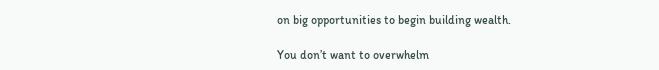on big opportunities to begin building wealth.

You don’t want to overwhelm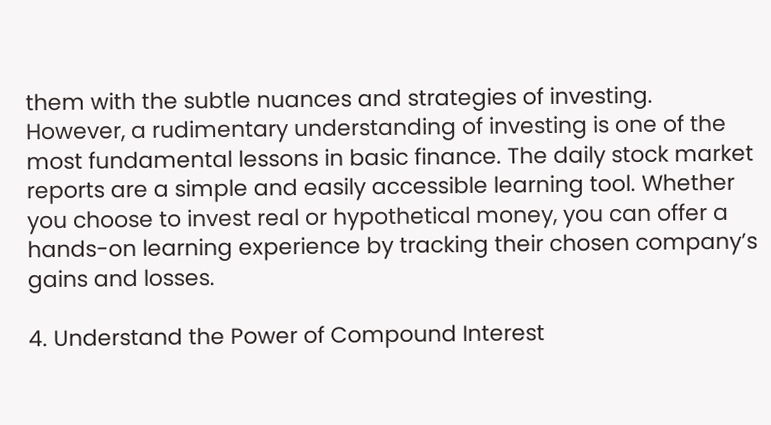them with the subtle nuances and strategies of investing. However, a rudimentary understanding of investing is one of the most fundamental lessons in basic finance. The daily stock market reports are a simple and easily accessible learning tool. Whether you choose to invest real or hypothetical money, you can offer a hands-on learning experience by tracking their chosen company’s gains and losses.

4. Understand the Power of Compound Interest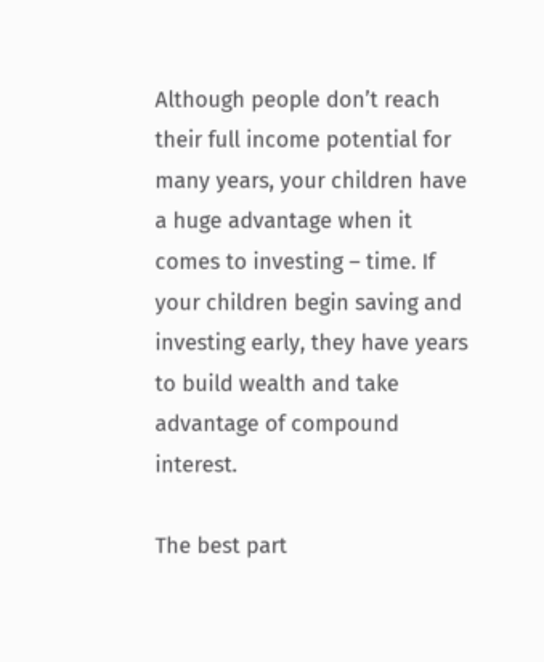Although people don’t reach their full income potential for many years, your children have a huge advantage when it comes to investing – time. If your children begin saving and investing early, they have years to build wealth and take advantage of compound interest.

The best part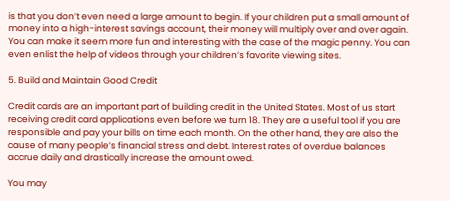is that you don’t even need a large amount to begin. If your children put a small amount of money into a high-interest savings account, their money will multiply over and over again. You can make it seem more fun and interesting with the case of the magic penny. You can even enlist the help of videos through your children’s favorite viewing sites.

5. Build and Maintain Good Credit

Credit cards are an important part of building credit in the United States. Most of us start receiving credit card applications even before we turn 18. They are a useful tool if you are responsible and pay your bills on time each month. On the other hand, they are also the cause of many people’s financial stress and debt. Interest rates of overdue balances accrue daily and drastically increase the amount owed.

You may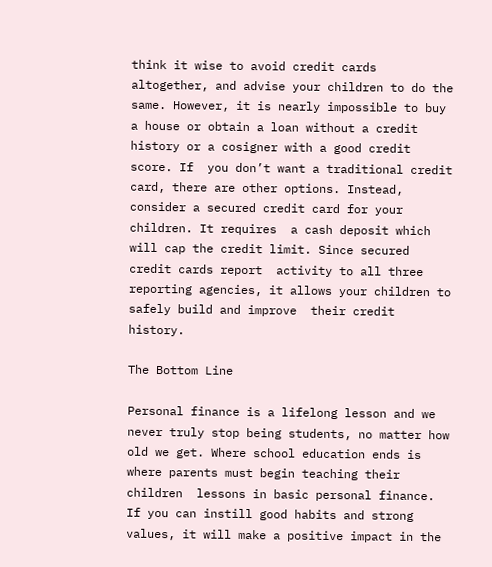think it wise to avoid credit cards altogether, and advise your children to do the same. However, it is nearly impossible to buy a house or obtain a loan without a credit history or a cosigner with a good credit score. If  you don’t want a traditional credit card, there are other options. Instead, consider a secured credit card for your children. It requires  a cash deposit which will cap the credit limit. Since secured credit cards report  activity to all three reporting agencies, it allows your children to safely build and improve  their credit history.

The Bottom Line

Personal finance is a lifelong lesson and we never truly stop being students, no matter how old we get. Where school education ends is where parents must begin teaching their children  lessons in basic personal finance. If you can instill good habits and strong values, it will make a positive impact in the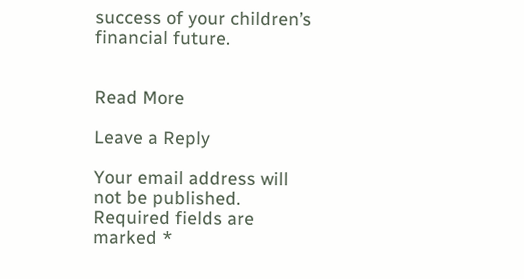success of your children’s financial future.


Read More

Leave a Reply

Your email address will not be published. Required fields are marked *